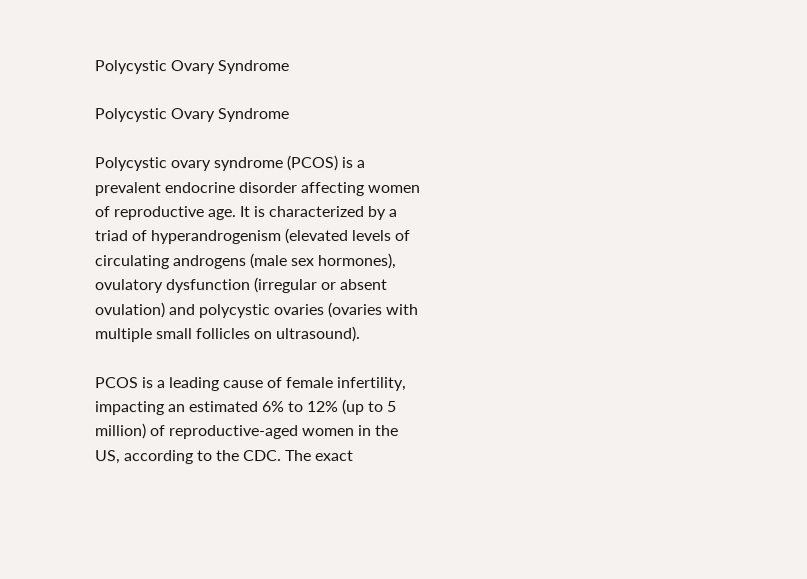Polycystic Ovary Syndrome

Polycystic Ovary Syndrome

Polycystic ovary syndrome (PCOS) is a prevalent endocrine disorder affecting women of reproductive age. It is characterized by a triad of hyperandrogenism (elevated levels of circulating androgens (male sex hormones), ovulatory dysfunction (irregular or absent ovulation) and polycystic ovaries (ovaries with multiple small follicles on ultrasound).

PCOS is a leading cause of female infertility, impacting an estimated 6% to 12% (up to 5 million) of reproductive-aged women in the US, according to the CDC. The exact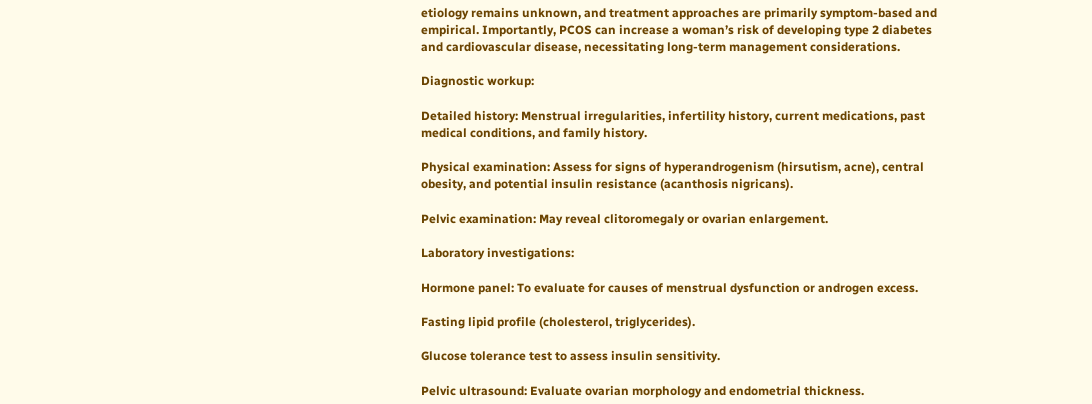etiology remains unknown, and treatment approaches are primarily symptom-based and empirical. Importantly, PCOS can increase a woman’s risk of developing type 2 diabetes and cardiovascular disease, necessitating long-term management considerations.

Diagnostic workup:

Detailed history: Menstrual irregularities, infertility history, current medications, past medical conditions, and family history.

Physical examination: Assess for signs of hyperandrogenism (hirsutism, acne), central obesity, and potential insulin resistance (acanthosis nigricans).

Pelvic examination: May reveal clitoromegaly or ovarian enlargement.

Laboratory investigations:

Hormone panel: To evaluate for causes of menstrual dysfunction or androgen excess.

Fasting lipid profile (cholesterol, triglycerides).

Glucose tolerance test to assess insulin sensitivity.

Pelvic ultrasound: Evaluate ovarian morphology and endometrial thickness.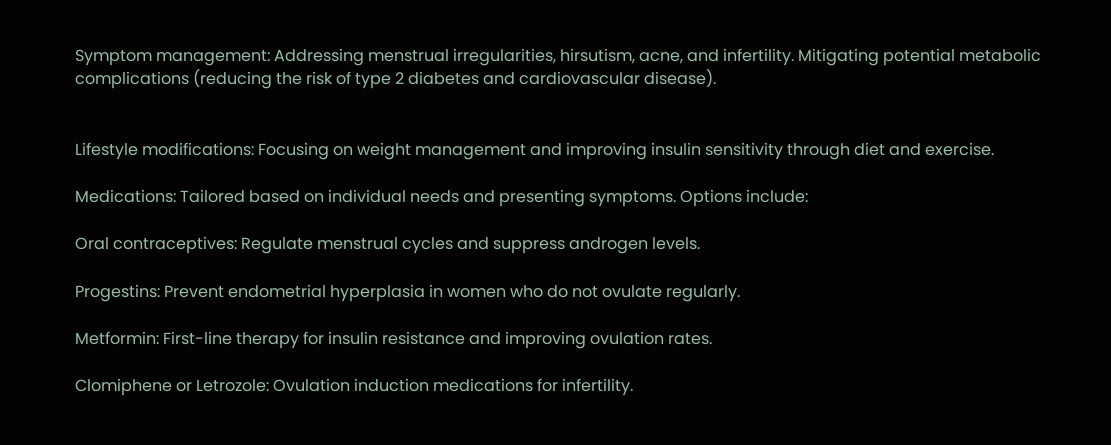Symptom management: Addressing menstrual irregularities, hirsutism, acne, and infertility. Mitigating potential metabolic complications (reducing the risk of type 2 diabetes and cardiovascular disease).


Lifestyle modifications: Focusing on weight management and improving insulin sensitivity through diet and exercise.

Medications: Tailored based on individual needs and presenting symptoms. Options include:

Oral contraceptives: Regulate menstrual cycles and suppress androgen levels.

Progestins: Prevent endometrial hyperplasia in women who do not ovulate regularly.

Metformin: First-line therapy for insulin resistance and improving ovulation rates.

Clomiphene or Letrozole: Ovulation induction medications for infertility.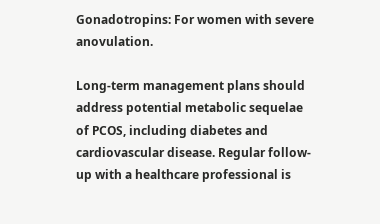Gonadotropins: For women with severe anovulation.

Long-term management plans should address potential metabolic sequelae of PCOS, including diabetes and cardiovascular disease. Regular follow-up with a healthcare professional is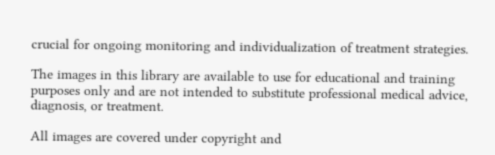crucial for ongoing monitoring and individualization of treatment strategies.

The images in this library are available to use for educational and training purposes only and are not intended to substitute professional medical advice, diagnosis, or treatment.

All images are covered under copyright and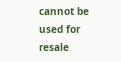cannot be used for resale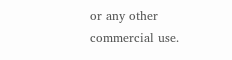or any other commercial use.